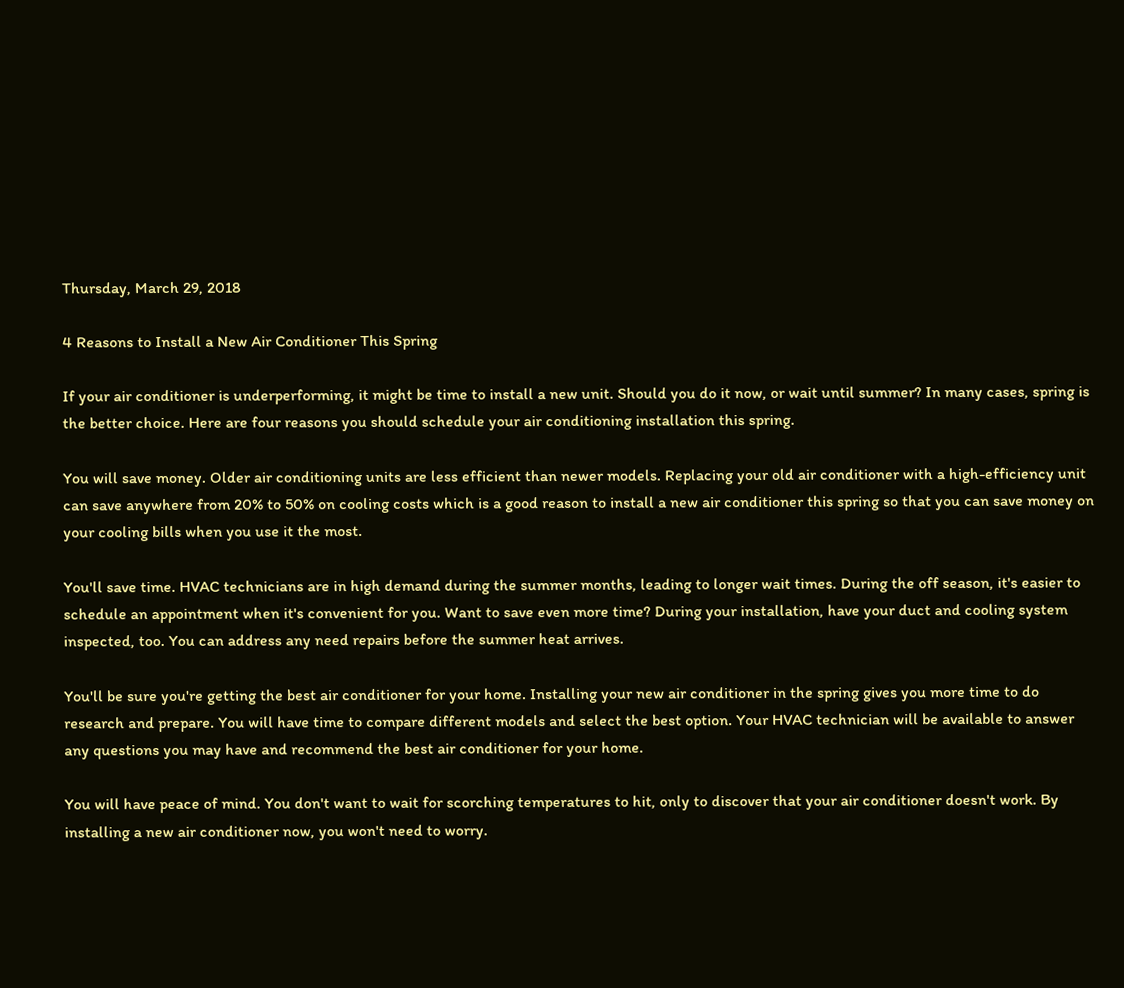Thursday, March 29, 2018

4 Reasons to Install a New Air Conditioner This Spring

If your air conditioner is underperforming, it might be time to install a new unit. Should you do it now, or wait until summer? In many cases, spring is the better choice. Here are four reasons you should schedule your air conditioning installation this spring.

You will save money. Older air conditioning units are less efficient than newer models. Replacing your old air conditioner with a high-efficiency unit can save anywhere from 20% to 50% on cooling costs which is a good reason to install a new air conditioner this spring so that you can save money on your cooling bills when you use it the most.

You'll save time. HVAC technicians are in high demand during the summer months, leading to longer wait times. During the off season, it's easier to schedule an appointment when it's convenient for you. Want to save even more time? During your installation, have your duct and cooling system inspected, too. You can address any need repairs before the summer heat arrives.

You'll be sure you're getting the best air conditioner for your home. Installing your new air conditioner in the spring gives you more time to do research and prepare. You will have time to compare different models and select the best option. Your HVAC technician will be available to answer any questions you may have and recommend the best air conditioner for your home.

You will have peace of mind. You don't want to wait for scorching temperatures to hit, only to discover that your air conditioner doesn't work. By installing a new air conditioner now, you won't need to worry.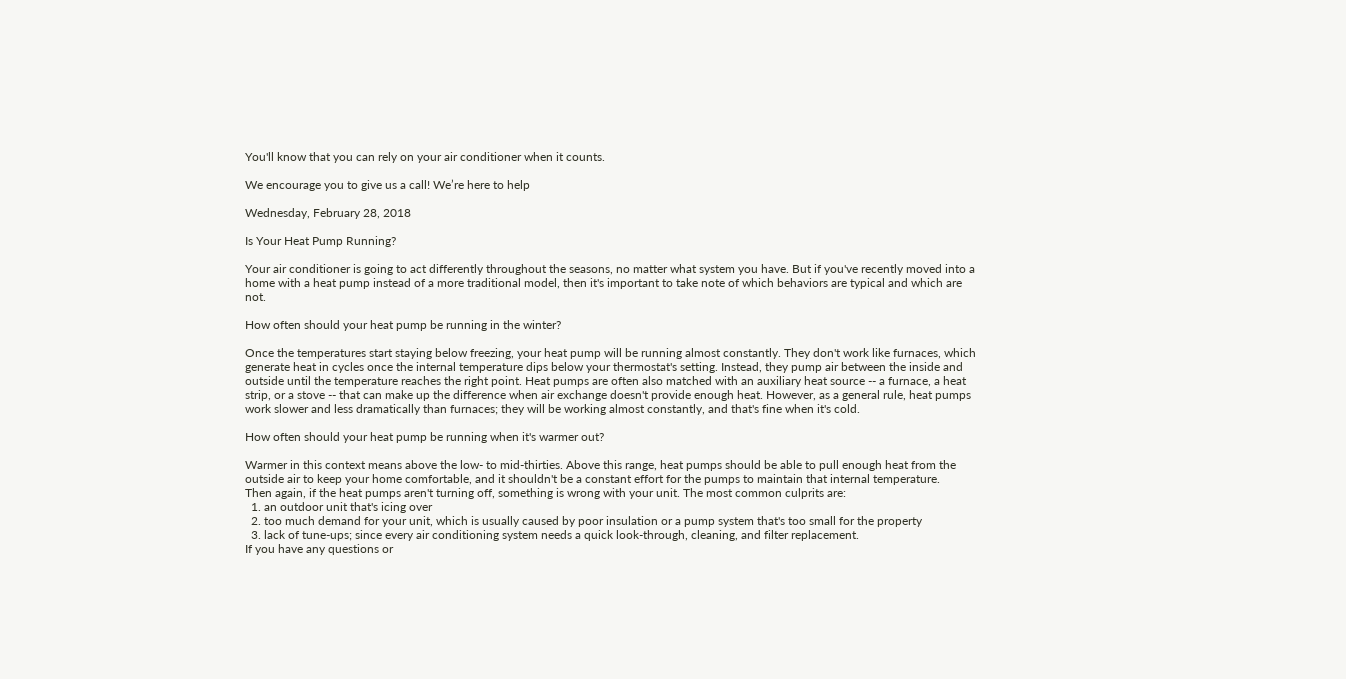You'll know that you can rely on your air conditioner when it counts.

We encourage you to give us a call! We’re here to help

Wednesday, February 28, 2018

Is Your Heat Pump Running?

Your air conditioner is going to act differently throughout the seasons, no matter what system you have. But if you've recently moved into a home with a heat pump instead of a more traditional model, then it's important to take note of which behaviors are typical and which are not.

How often should your heat pump be running in the winter?

Once the temperatures start staying below freezing, your heat pump will be running almost constantly. They don't work like furnaces, which generate heat in cycles once the internal temperature dips below your thermostat's setting. Instead, they pump air between the inside and outside until the temperature reaches the right point. Heat pumps are often also matched with an auxiliary heat source -- a furnace, a heat strip, or a stove -- that can make up the difference when air exchange doesn't provide enough heat. However, as a general rule, heat pumps work slower and less dramatically than furnaces; they will be working almost constantly, and that's fine when it's cold.

How often should your heat pump be running when it's warmer out?

Warmer in this context means above the low- to mid-thirties. Above this range, heat pumps should be able to pull enough heat from the outside air to keep your home comfortable, and it shouldn't be a constant effort for the pumps to maintain that internal temperature.
Then again, if the heat pumps aren't turning off, something is wrong with your unit. The most common culprits are:
  1. an outdoor unit that's icing over
  2. too much demand for your unit, which is usually caused by poor insulation or a pump system that's too small for the property
  3. lack of tune-ups; since every air conditioning system needs a quick look-through, cleaning, and filter replacement.
If you have any questions or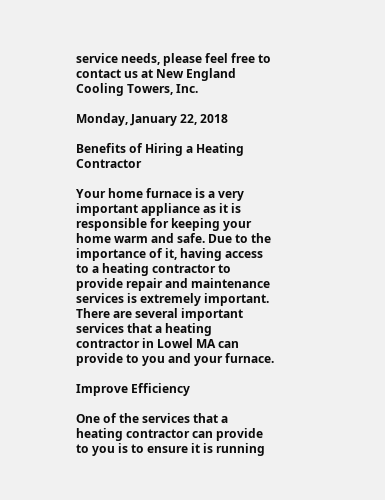service needs, please feel free to contact us at New England Cooling Towers, Inc.

Monday, January 22, 2018

Benefits of Hiring a Heating Contractor

Your home furnace is a very important appliance as it is responsible for keeping your home warm and safe. Due to the importance of it, having access to a heating contractor to provide repair and maintenance services is extremely important. There are several important services that a heating contractor in Lowel MA can provide to you and your furnace.

Improve Efficiency

One of the services that a heating contractor can provide to you is to ensure it is running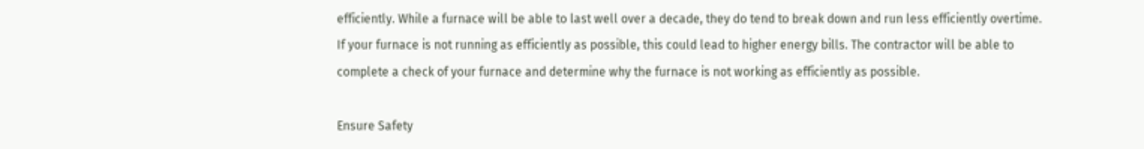efficiently. While a furnace will be able to last well over a decade, they do tend to break down and run less efficiently overtime. If your furnace is not running as efficiently as possible, this could lead to higher energy bills. The contractor will be able to complete a check of your furnace and determine why the furnace is not working as efficiently as possible.

Ensure Safety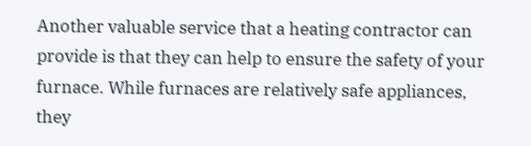Another valuable service that a heating contractor can provide is that they can help to ensure the safety of your furnace. While furnaces are relatively safe appliances, they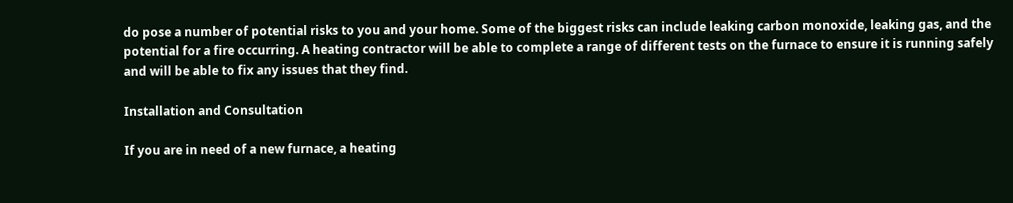do pose a number of potential risks to you and your home. Some of the biggest risks can include leaking carbon monoxide, leaking gas, and the potential for a fire occurring. A heating contractor will be able to complete a range of different tests on the furnace to ensure it is running safely and will be able to fix any issues that they find.

Installation and Consultation

If you are in need of a new furnace, a heating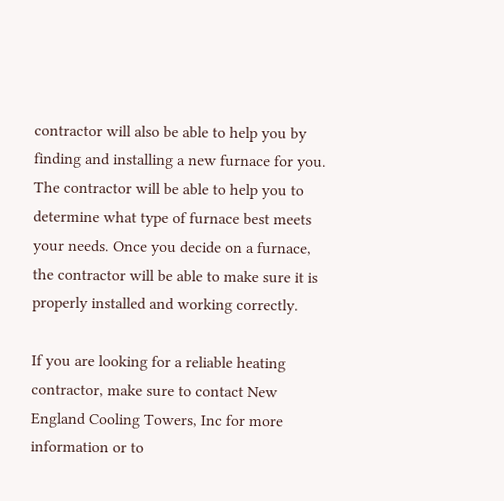contractor will also be able to help you by finding and installing a new furnace for you. The contractor will be able to help you to determine what type of furnace best meets your needs. Once you decide on a furnace, the contractor will be able to make sure it is properly installed and working correctly.

If you are looking for a reliable heating contractor, make sure to contact New England Cooling Towers, Inc for more information or to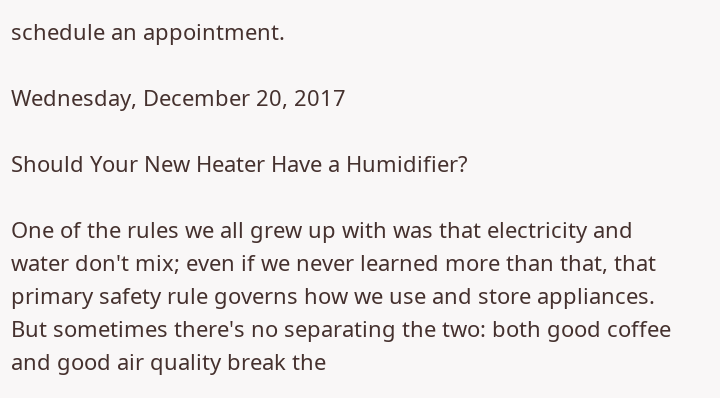schedule an appointment.

Wednesday, December 20, 2017

Should Your New Heater Have a Humidifier?

One of the rules we all grew up with was that electricity and water don't mix; even if we never learned more than that, that primary safety rule governs how we use and store appliances. But sometimes there's no separating the two: both good coffee and good air quality break the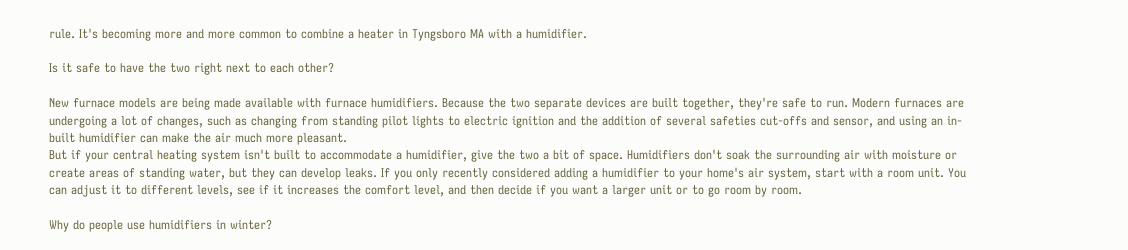rule. It's becoming more and more common to combine a heater in Tyngsboro MA with a humidifier.

Is it safe to have the two right next to each other?

New furnace models are being made available with furnace humidifiers. Because the two separate devices are built together, they're safe to run. Modern furnaces are undergoing a lot of changes, such as changing from standing pilot lights to electric ignition and the addition of several safeties cut-offs and sensor, and using an in-built humidifier can make the air much more pleasant.
But if your central heating system isn't built to accommodate a humidifier, give the two a bit of space. Humidifiers don't soak the surrounding air with moisture or create areas of standing water, but they can develop leaks. If you only recently considered adding a humidifier to your home's air system, start with a room unit. You can adjust it to different levels, see if it increases the comfort level, and then decide if you want a larger unit or to go room by room.

Why do people use humidifiers in winter?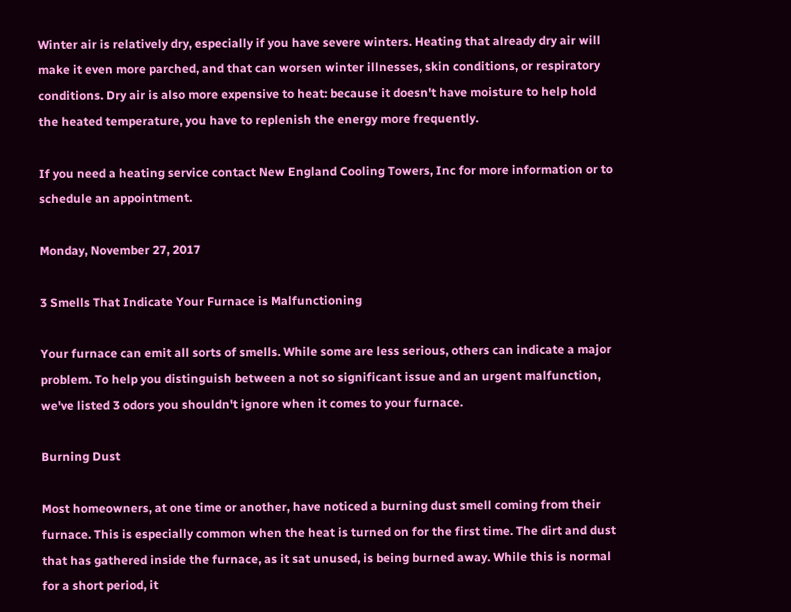Winter air is relatively dry, especially if you have severe winters. Heating that already dry air will make it even more parched, and that can worsen winter illnesses, skin conditions, or respiratory conditions. Dry air is also more expensive to heat: because it doesn't have moisture to help hold the heated temperature, you have to replenish the energy more frequently.

If you need a heating service contact New England Cooling Towers, Inc for more information or to schedule an appointment.

Monday, November 27, 2017

3 Smells That Indicate Your Furnace is Malfunctioning

Your furnace can emit all sorts of smells. While some are less serious, others can indicate a major problem. To help you distinguish between a not so significant issue and an urgent malfunction, we've listed 3 odors you shouldn't ignore when it comes to your furnace.

Burning Dust

Most homeowners, at one time or another, have noticed a burning dust smell coming from their furnace. This is especially common when the heat is turned on for the first time. The dirt and dust that has gathered inside the furnace, as it sat unused, is being burned away. While this is normal for a short period, it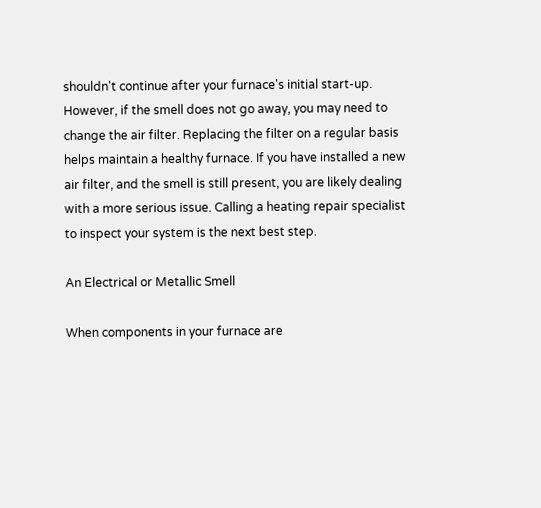shouldn't continue after your furnace's initial start-up. However, if the smell does not go away, you may need to change the air filter. Replacing the filter on a regular basis helps maintain a healthy furnace. If you have installed a new air filter, and the smell is still present, you are likely dealing with a more serious issue. Calling a heating repair specialist to inspect your system is the next best step.

An Electrical or Metallic Smell

When components in your furnace are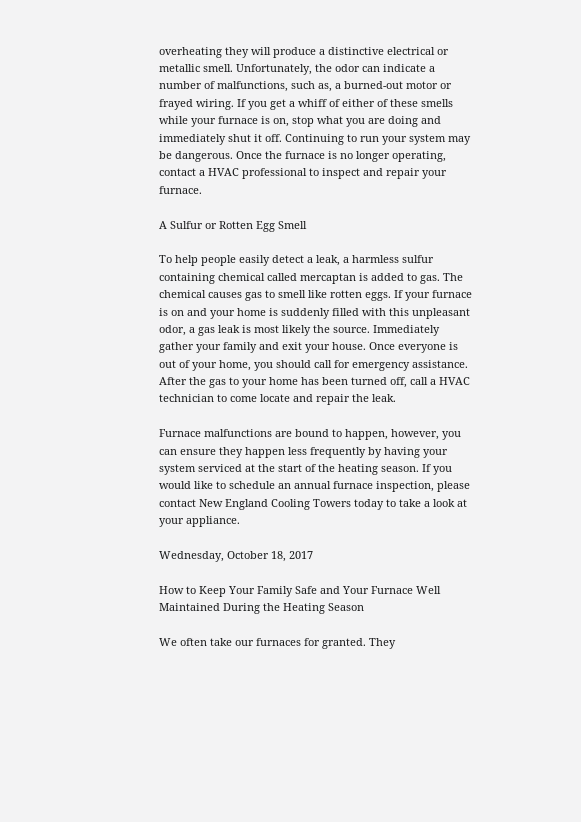overheating they will produce a distinctive electrical or metallic smell. Unfortunately, the odor can indicate a number of malfunctions, such as, a burned-out motor or frayed wiring. If you get a whiff of either of these smells while your furnace is on, stop what you are doing and immediately shut it off. Continuing to run your system may be dangerous. Once the furnace is no longer operating, contact a HVAC professional to inspect and repair your furnace.

A Sulfur or Rotten Egg Smell

To help people easily detect a leak, a harmless sulfur containing chemical called mercaptan is added to gas. The chemical causes gas to smell like rotten eggs. If your furnace is on and your home is suddenly filled with this unpleasant odor, a gas leak is most likely the source. Immediately gather your family and exit your house. Once everyone is out of your home, you should call for emergency assistance. After the gas to your home has been turned off, call a HVAC technician to come locate and repair the leak.

Furnace malfunctions are bound to happen, however, you can ensure they happen less frequently by having your system serviced at the start of the heating season. If you would like to schedule an annual furnace inspection, please contact New England Cooling Towers today to take a look at your appliance.

Wednesday, October 18, 2017

How to Keep Your Family Safe and Your Furnace Well Maintained During the Heating Season

We often take our furnaces for granted. They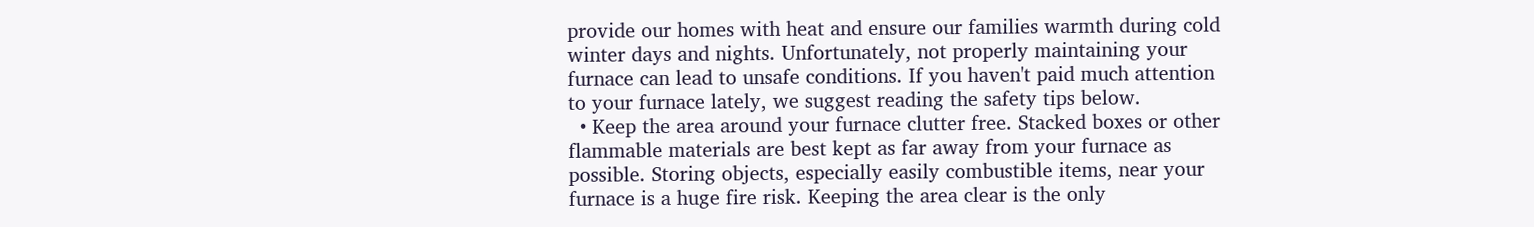provide our homes with heat and ensure our families warmth during cold winter days and nights. Unfortunately, not properly maintaining your furnace can lead to unsafe conditions. If you haven't paid much attention to your furnace lately, we suggest reading the safety tips below.
  • Keep the area around your furnace clutter free. Stacked boxes or other flammable materials are best kept as far away from your furnace as possible. Storing objects, especially easily combustible items, near your furnace is a huge fire risk. Keeping the area clear is the only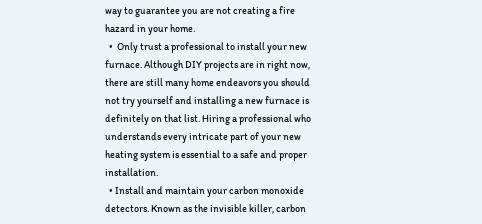way to guarantee you are not creating a fire hazard in your home.
  •  Only trust a professional to install your new furnace. Although DIY projects are in right now, there are still many home endeavors you should not try yourself and installing a new furnace is definitely on that list. Hiring a professional who understands every intricate part of your new heating system is essential to a safe and proper installation.
  • Install and maintain your carbon monoxide detectors. Known as the invisible killer, carbon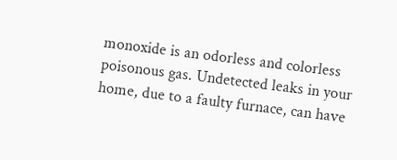monoxide is an odorless and colorless poisonous gas. Undetected leaks in your home, due to a faulty furnace, can have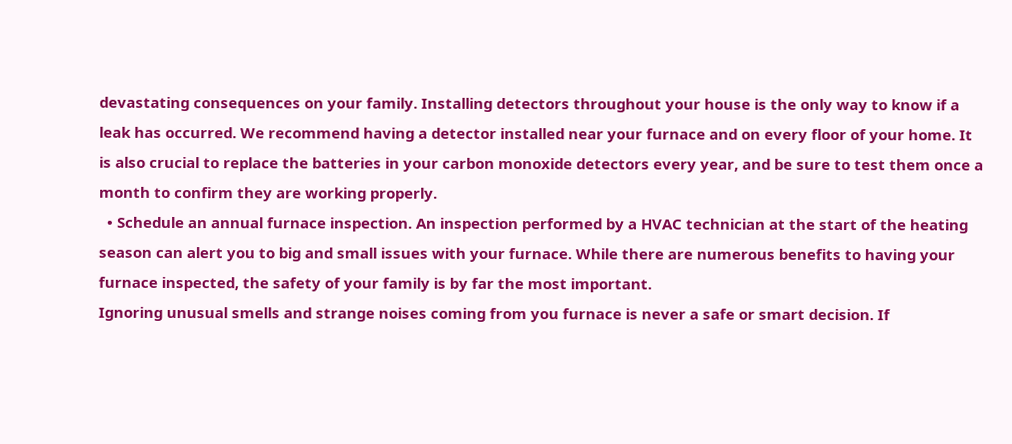devastating consequences on your family. Installing detectors throughout your house is the only way to know if a leak has occurred. We recommend having a detector installed near your furnace and on every floor of your home. It is also crucial to replace the batteries in your carbon monoxide detectors every year, and be sure to test them once a month to confirm they are working properly.
  • Schedule an annual furnace inspection. An inspection performed by a HVAC technician at the start of the heating season can alert you to big and small issues with your furnace. While there are numerous benefits to having your furnace inspected, the safety of your family is by far the most important.
Ignoring unusual smells and strange noises coming from you furnace is never a safe or smart decision. If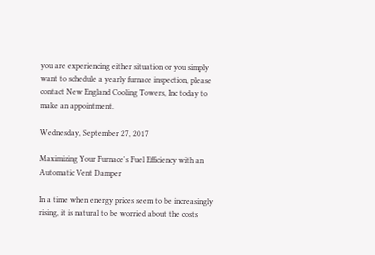you are experiencing either situation or you simply want to schedule a yearly furnace inspection, please contact New England Cooling Towers, Inc today to make an appointment.

Wednesday, September 27, 2017

Maximizing Your Furnace's Fuel Efficiency with an Automatic Vent Damper

In a time when energy prices seem to be increasingly rising, it is natural to be worried about the costs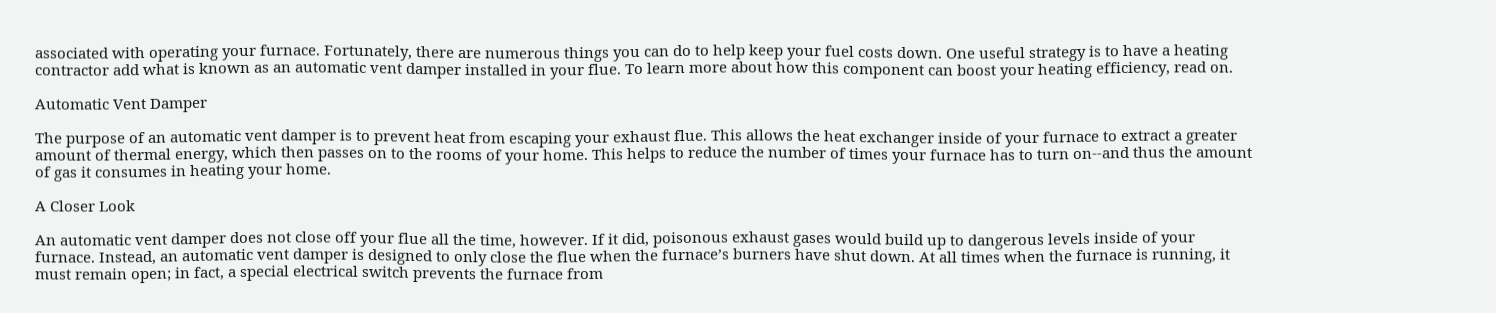associated with operating your furnace. Fortunately, there are numerous things you can do to help keep your fuel costs down. One useful strategy is to have a heating contractor add what is known as an automatic vent damper installed in your flue. To learn more about how this component can boost your heating efficiency, read on.

Automatic Vent Damper

The purpose of an automatic vent damper is to prevent heat from escaping your exhaust flue. This allows the heat exchanger inside of your furnace to extract a greater amount of thermal energy, which then passes on to the rooms of your home. This helps to reduce the number of times your furnace has to turn on--and thus the amount of gas it consumes in heating your home.

A Closer Look

An automatic vent damper does not close off your flue all the time, however. If it did, poisonous exhaust gases would build up to dangerous levels inside of your furnace. Instead, an automatic vent damper is designed to only close the flue when the furnace’s burners have shut down. At all times when the furnace is running, it must remain open; in fact, a special electrical switch prevents the furnace from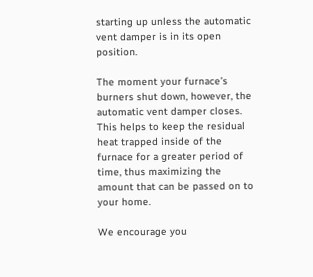starting up unless the automatic vent damper is in its open position.

The moment your furnace’s burners shut down, however, the automatic vent damper closes. This helps to keep the residual heat trapped inside of the furnace for a greater period of time, thus maximizing the amount that can be passed on to your home.

We encourage you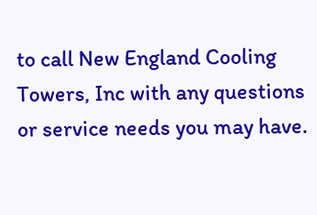to call New England Cooling Towers, Inc with any questions or service needs you may have.